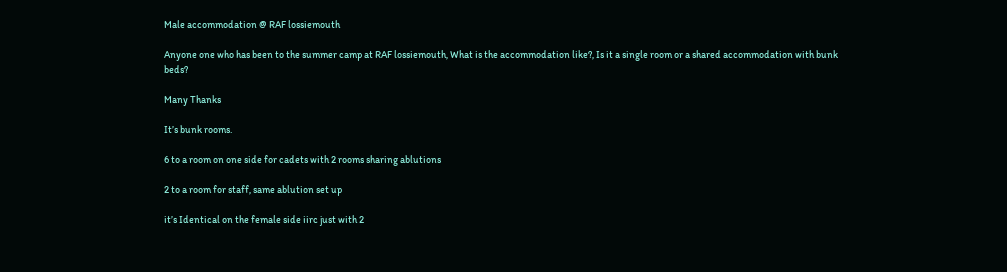Male accommodation @ RAF lossiemouth

Anyone one who has been to the summer camp at RAF lossiemouth, What is the accommodation like?, Is it a single room or a shared accommodation with bunk beds?

Many Thanks

It’s bunk rooms.

6 to a room on one side for cadets with 2 rooms sharing ablutions

2 to a room for staff, same ablution set up

it’s Identical on the female side iirc just with 2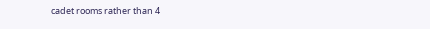cadet rooms rather than 4